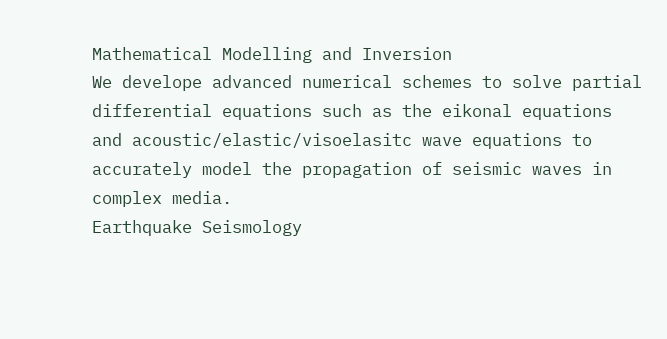Mathematical Modelling and Inversion
We develope advanced numerical schemes to solve partial differential equations such as the eikonal equations and acoustic/elastic/visoelasitc wave equations to accurately model the propagation of seismic waves in complex media.
Earthquake Seismology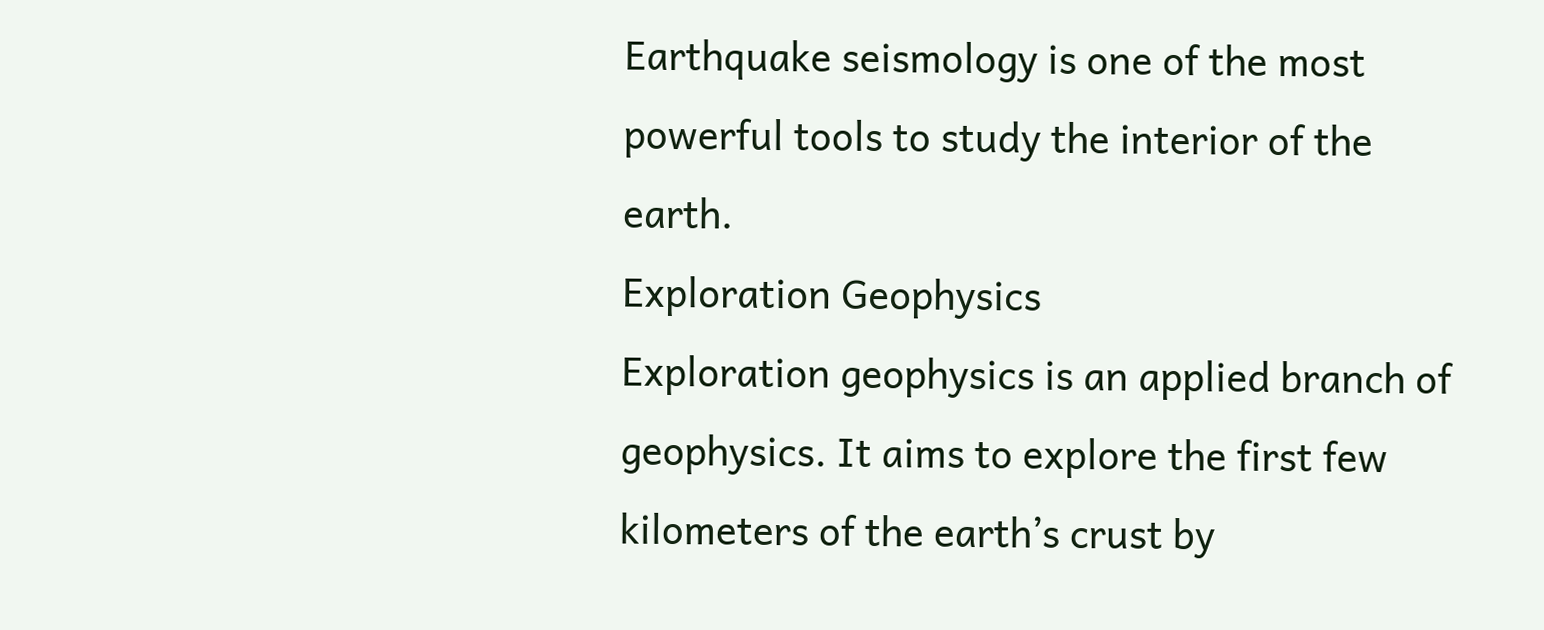Earthquake seismology is one of the most powerful tools to study the interior of the earth.
Exploration Geophysics
Exploration geophysics is an applied branch of geophysics. It aims to explore the first few kilometers of the earth’s crust by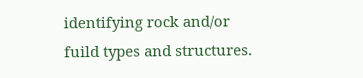identifying rock and/or fuild types and structures.